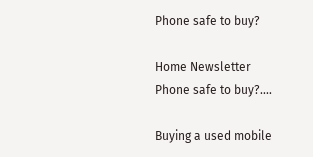Phone safe to buy?

Home Newsletter Phone safe to buy?....

Buying a used mobile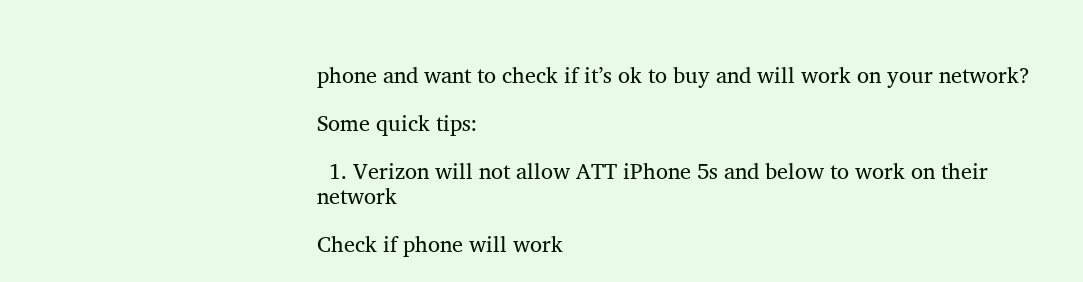phone and want to check if it’s ok to buy and will work on your network?

Some quick tips:

  1. Verizon will not allow ATT iPhone 5s and below to work on their network

Check if phone will work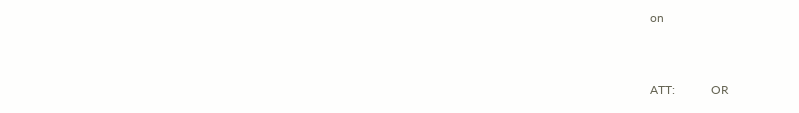on


ATT:            OR